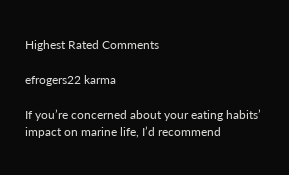Highest Rated Comments

efrogers22 karma

If you’re concerned about your eating habits’ impact on marine life, I’d recommend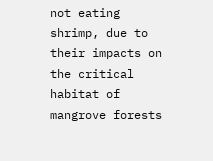not eating shrimp, due to their impacts on the critical habitat of mangrove forests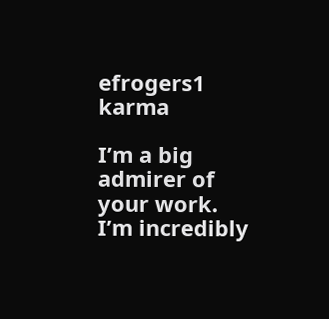efrogers1 karma

I’m a big admirer of your work. I’m incredibly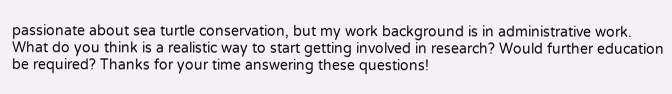passionate about sea turtle conservation, but my work background is in administrative work. What do you think is a realistic way to start getting involved in research? Would further education be required? Thanks for your time answering these questions!